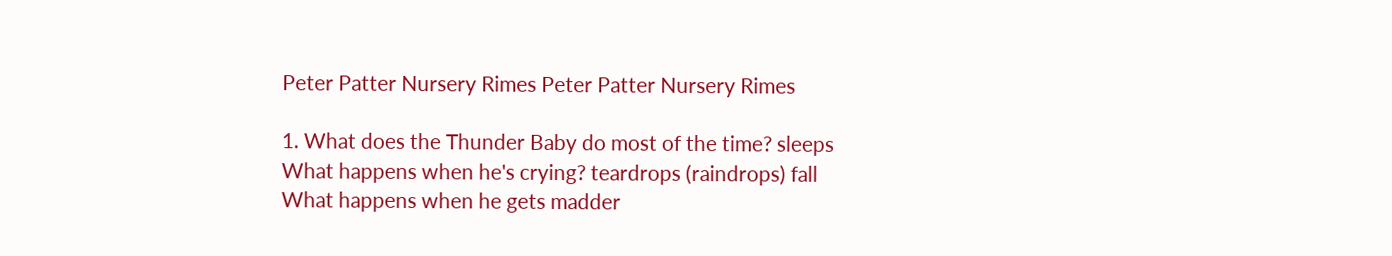Peter Patter Nursery Rimes Peter Patter Nursery Rimes

1. What does the Thunder Baby do most of the time? sleeps
What happens when he's crying? teardrops (raindrops) fall
What happens when he gets madder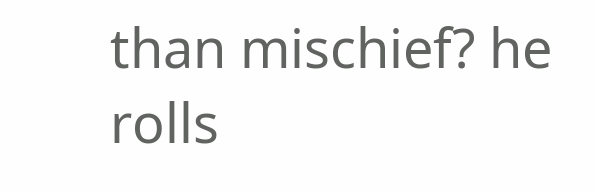than mischief? he rolls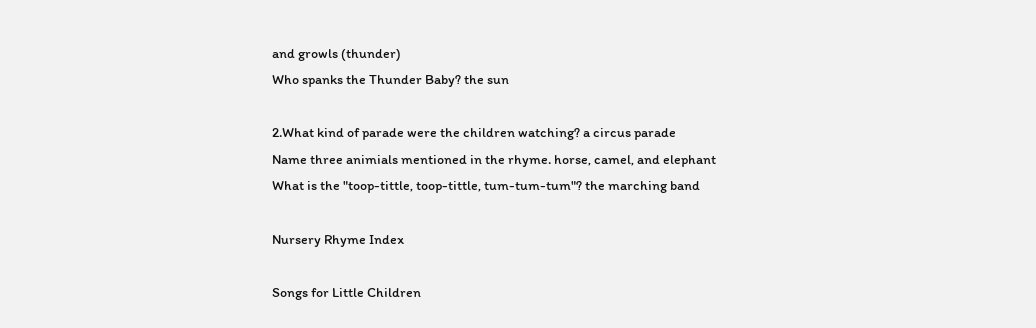and growls (thunder)
Who spanks the Thunder Baby? the sun

2.What kind of parade were the children watching? a circus parade
Name three animials mentioned in the rhyme. horse, camel, and elephant
What is the "toop-tittle, toop-tittle, tum-tum-tum"? the marching band

Nursery Rhyme Index

Songs for Little Children